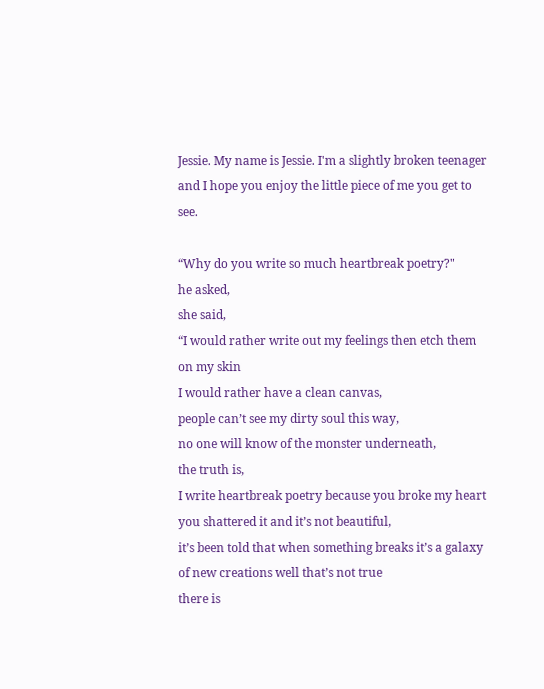Jessie. My name is Jessie. I'm a slightly broken teenager and I hope you enjoy the little piece of me you get to see.

“Why do you write so much heartbreak poetry?"
he asked,
she said,
“I would rather write out my feelings then etch them on my skin
I would rather have a clean canvas,
people can’t see my dirty soul this way,
no one will know of the monster underneath,
the truth is,
I write heartbreak poetry because you broke my heart
you shattered it and it’s not beautiful,
it’s been told that when something breaks it’s a galaxy of new creations well that’s not true
there is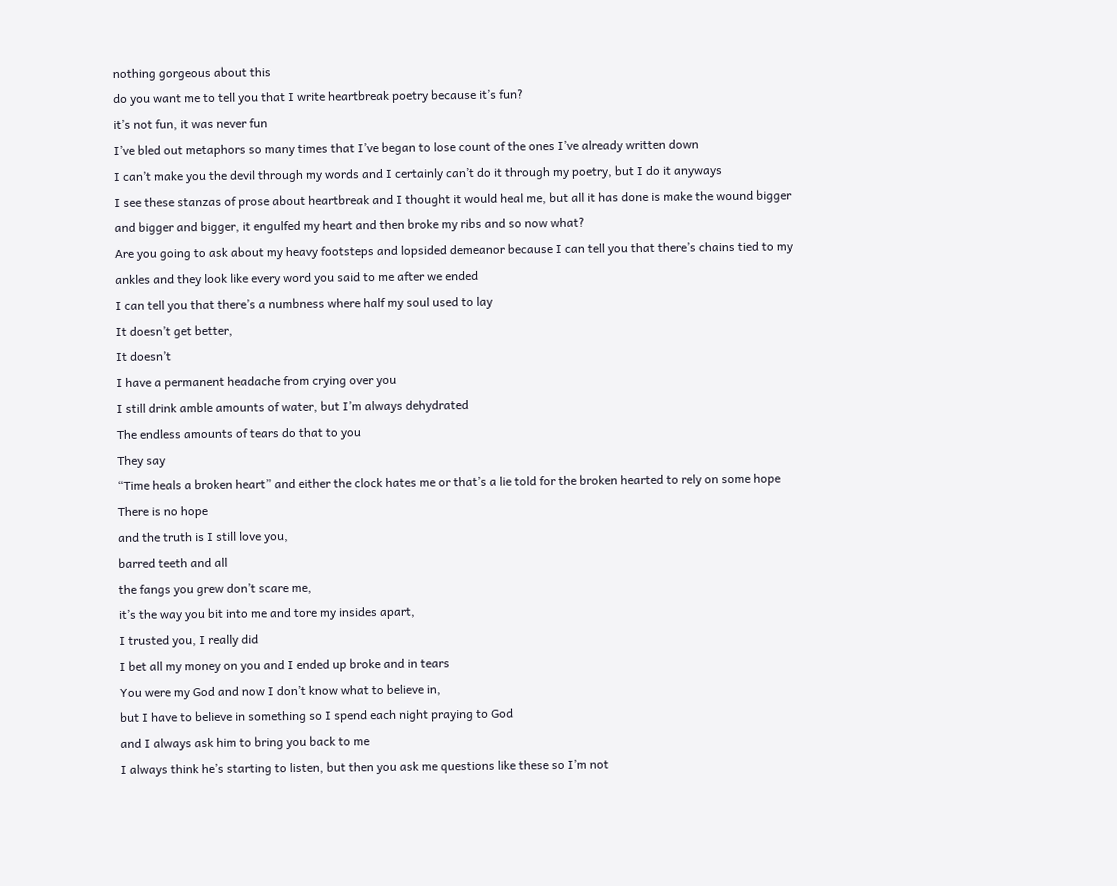nothing gorgeous about this
do you want me to tell you that I write heartbreak poetry because it’s fun?
it’s not fun, it was never fun
I’ve bled out metaphors so many times that I’ve began to lose count of the ones I’ve already written down
I can’t make you the devil through my words and I certainly can’t do it through my poetry, but I do it anyways
I see these stanzas of prose about heartbreak and I thought it would heal me, but all it has done is make the wound bigger and bigger and bigger, it engulfed my heart and then broke my ribs and so now what?
Are you going to ask about my heavy footsteps and lopsided demeanor because I can tell you that there’s chains tied to my ankles and they look like every word you said to me after we ended
I can tell you that there’s a numbness where half my soul used to lay
It doesn’t get better,
It doesn’t
I have a permanent headache from crying over you
I still drink amble amounts of water, but I’m always dehydrated
The endless amounts of tears do that to you
They say
“Time heals a broken heart” and either the clock hates me or that’s a lie told for the broken hearted to rely on some hope
There is no hope
and the truth is I still love you,
barred teeth and all
the fangs you grew don’t scare me,
it’s the way you bit into me and tore my insides apart,
I trusted you, I really did
I bet all my money on you and I ended up broke and in tears
You were my God and now I don’t know what to believe in,
but I have to believe in something so I spend each night praying to God
and I always ask him to bring you back to me
I always think he’s starting to listen, but then you ask me questions like these so I’m not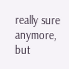really sure anymore, but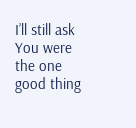I’ll still ask
You were the one good thing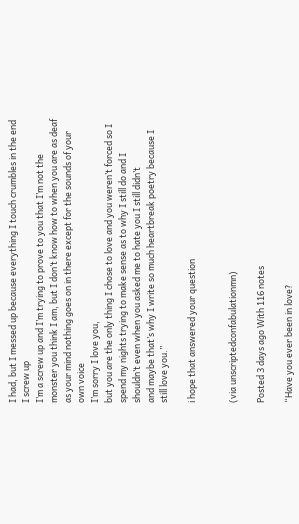I had, but I messed up because everything I touch crumbles in the end
I screw up
I’m a screw up and I’m trying to prove to you that I’m not the monster you think I am, but I don’t know how to when you are as deaf as your mind nothing goes on in there except for the sounds of your own voice
I’m sorry I love you,
but you are the only thing I chose to love and you weren’t forced so I spend my nights trying to make sense as to why I still do and I shouldn’t even when you asked me to hate you I still didn’t
and maybe that’s why I write so much heartbreak poetry because I still love you.”

i hope that answered your question


(via unscriptedconfabulationmn)

Posted 3 days ago With 116 notes

“Have you ever been in love?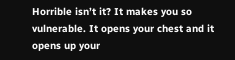Horrible isn’t it? It makes you so vulnerable. It opens your chest and it opens up your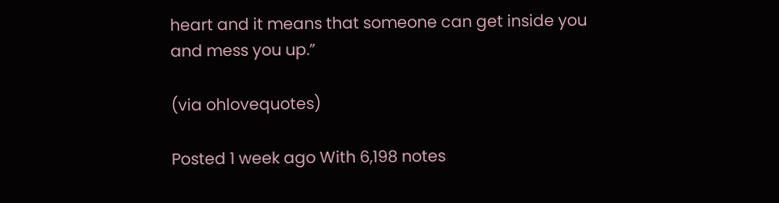heart and it means that someone can get inside you and mess you up.”

(via ohlovequotes)

Posted 1 week ago With 6,198 notes